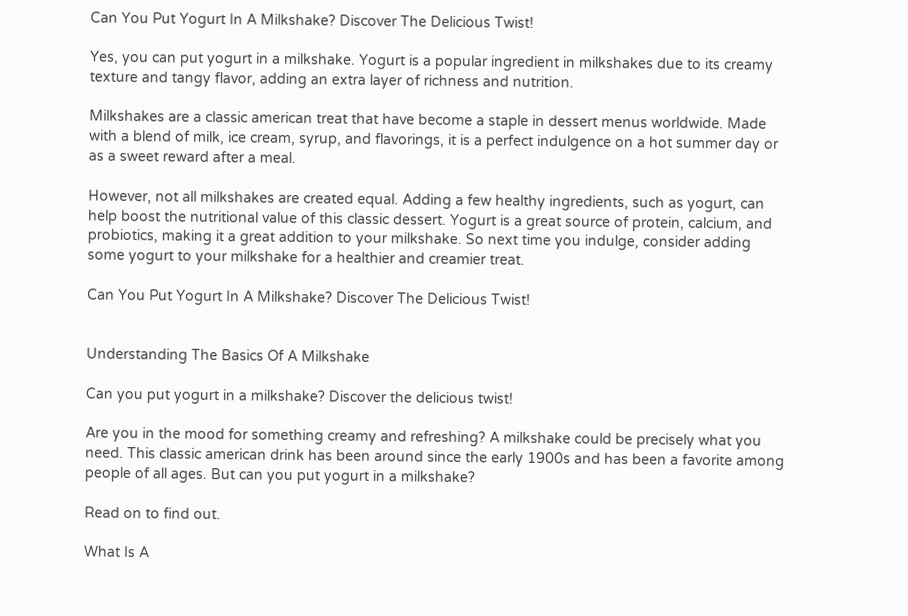Can You Put Yogurt In A Milkshake? Discover The Delicious Twist!

Yes, you can put yogurt in a milkshake. Yogurt is a popular ingredient in milkshakes due to its creamy texture and tangy flavor, adding an extra layer of richness and nutrition.

Milkshakes are a classic american treat that have become a staple in dessert menus worldwide. Made with a blend of milk, ice cream, syrup, and flavorings, it is a perfect indulgence on a hot summer day or as a sweet reward after a meal.

However, not all milkshakes are created equal. Adding a few healthy ingredients, such as yogurt, can help boost the nutritional value of this classic dessert. Yogurt is a great source of protein, calcium, and probiotics, making it a great addition to your milkshake. So next time you indulge, consider adding some yogurt to your milkshake for a healthier and creamier treat.

Can You Put Yogurt In A Milkshake? Discover The Delicious Twist!


Understanding The Basics Of A Milkshake

Can you put yogurt in a milkshake? Discover the delicious twist!

Are you in the mood for something creamy and refreshing? A milkshake could be precisely what you need. This classic american drink has been around since the early 1900s and has been a favorite among people of all ages. But can you put yogurt in a milkshake?

Read on to find out.

What Is A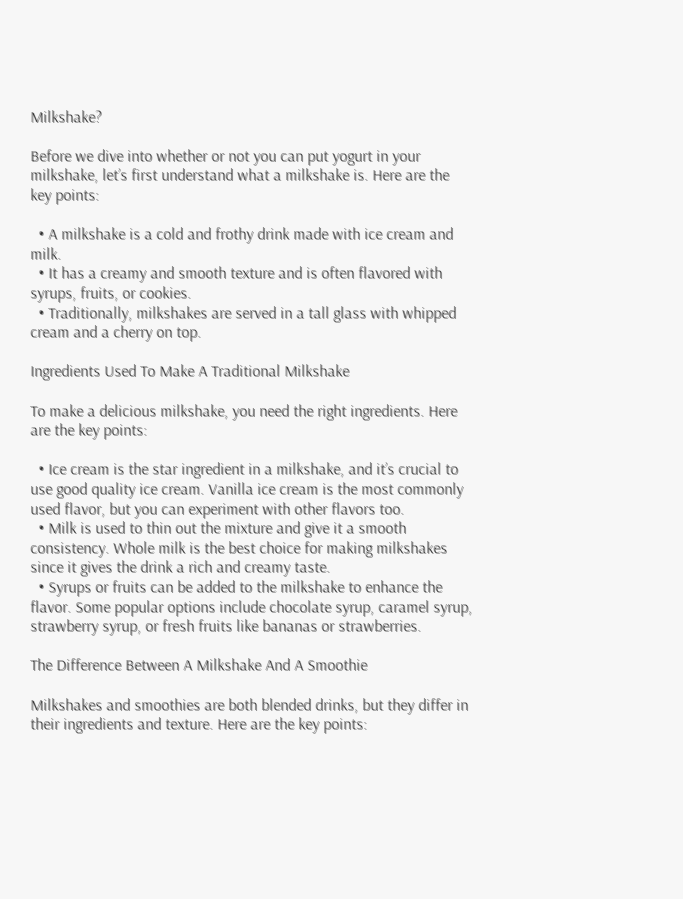Milkshake?

Before we dive into whether or not you can put yogurt in your milkshake, let’s first understand what a milkshake is. Here are the key points:

  • A milkshake is a cold and frothy drink made with ice cream and milk.
  • It has a creamy and smooth texture and is often flavored with syrups, fruits, or cookies.
  • Traditionally, milkshakes are served in a tall glass with whipped cream and a cherry on top.

Ingredients Used To Make A Traditional Milkshake

To make a delicious milkshake, you need the right ingredients. Here are the key points:

  • Ice cream is the star ingredient in a milkshake, and it’s crucial to use good quality ice cream. Vanilla ice cream is the most commonly used flavor, but you can experiment with other flavors too.
  • Milk is used to thin out the mixture and give it a smooth consistency. Whole milk is the best choice for making milkshakes since it gives the drink a rich and creamy taste.
  • Syrups or fruits can be added to the milkshake to enhance the flavor. Some popular options include chocolate syrup, caramel syrup, strawberry syrup, or fresh fruits like bananas or strawberries.

The Difference Between A Milkshake And A Smoothie

Milkshakes and smoothies are both blended drinks, but they differ in their ingredients and texture. Here are the key points: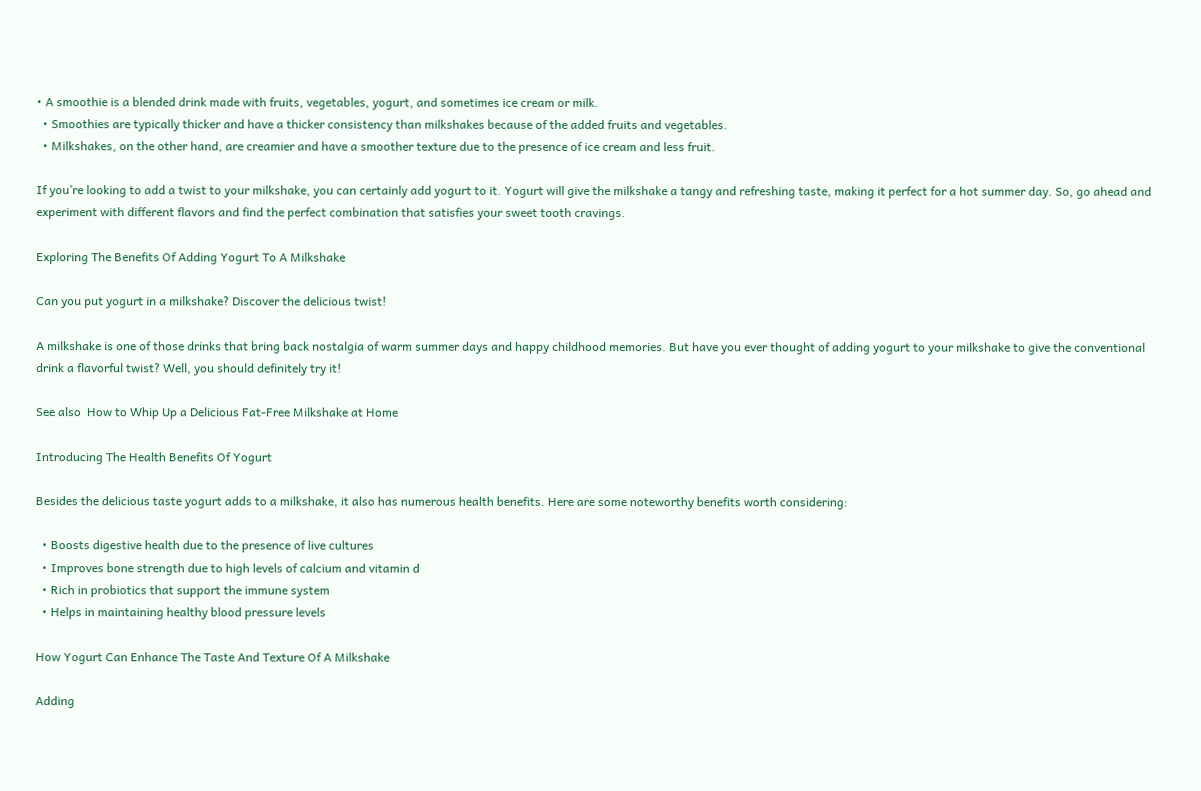• A smoothie is a blended drink made with fruits, vegetables, yogurt, and sometimes ice cream or milk.
  • Smoothies are typically thicker and have a thicker consistency than milkshakes because of the added fruits and vegetables.
  • Milkshakes, on the other hand, are creamier and have a smoother texture due to the presence of ice cream and less fruit.

If you’re looking to add a twist to your milkshake, you can certainly add yogurt to it. Yogurt will give the milkshake a tangy and refreshing taste, making it perfect for a hot summer day. So, go ahead and experiment with different flavors and find the perfect combination that satisfies your sweet tooth cravings.

Exploring The Benefits Of Adding Yogurt To A Milkshake

Can you put yogurt in a milkshake? Discover the delicious twist!

A milkshake is one of those drinks that bring back nostalgia of warm summer days and happy childhood memories. But have you ever thought of adding yogurt to your milkshake to give the conventional drink a flavorful twist? Well, you should definitely try it!

See also  How to Whip Up a Delicious Fat-Free Milkshake at Home

Introducing The Health Benefits Of Yogurt

Besides the delicious taste yogurt adds to a milkshake, it also has numerous health benefits. Here are some noteworthy benefits worth considering:

  • Boosts digestive health due to the presence of live cultures
  • Improves bone strength due to high levels of calcium and vitamin d
  • Rich in probiotics that support the immune system
  • Helps in maintaining healthy blood pressure levels

How Yogurt Can Enhance The Taste And Texture Of A Milkshake

Adding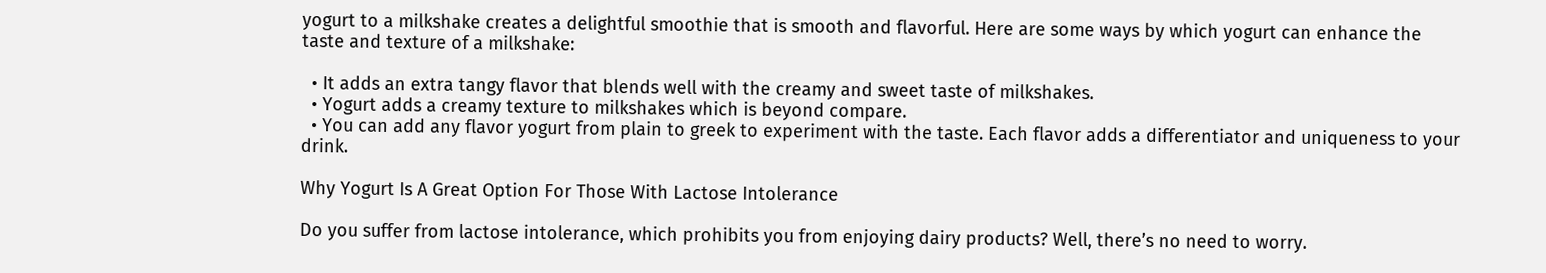yogurt to a milkshake creates a delightful smoothie that is smooth and flavorful. Here are some ways by which yogurt can enhance the taste and texture of a milkshake:

  • It adds an extra tangy flavor that blends well with the creamy and sweet taste of milkshakes.
  • Yogurt adds a creamy texture to milkshakes which is beyond compare.
  • You can add any flavor yogurt from plain to greek to experiment with the taste. Each flavor adds a differentiator and uniqueness to your drink.

Why Yogurt Is A Great Option For Those With Lactose Intolerance

Do you suffer from lactose intolerance, which prohibits you from enjoying dairy products? Well, there’s no need to worry.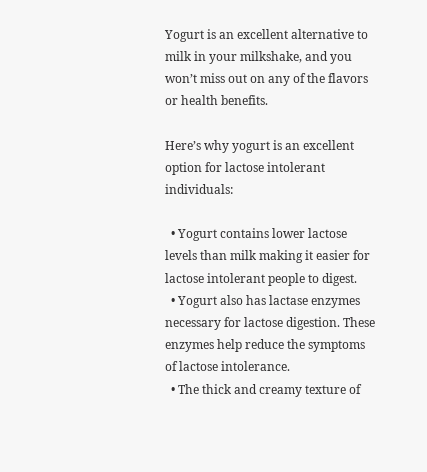Yogurt is an excellent alternative to milk in your milkshake, and you won’t miss out on any of the flavors or health benefits.

Here’s why yogurt is an excellent option for lactose intolerant individuals:

  • Yogurt contains lower lactose levels than milk making it easier for lactose intolerant people to digest.
  • Yogurt also has lactase enzymes necessary for lactose digestion. These enzymes help reduce the symptoms of lactose intolerance.
  • The thick and creamy texture of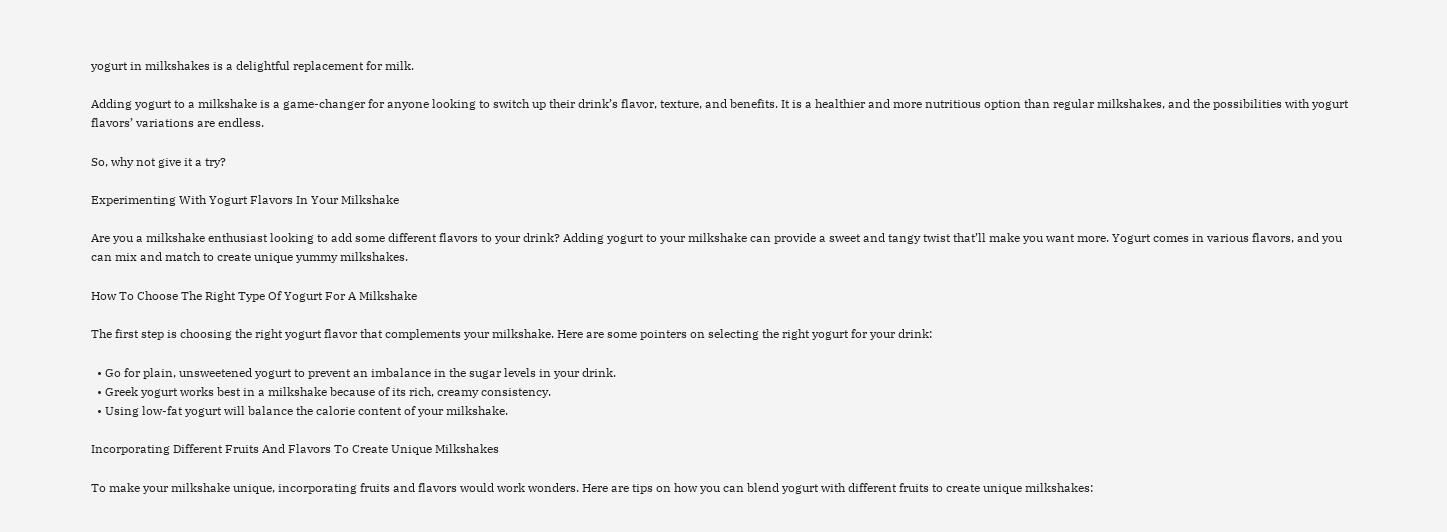yogurt in milkshakes is a delightful replacement for milk.

Adding yogurt to a milkshake is a game-changer for anyone looking to switch up their drink’s flavor, texture, and benefits. It is a healthier and more nutritious option than regular milkshakes, and the possibilities with yogurt flavors’ variations are endless.

So, why not give it a try?

Experimenting With Yogurt Flavors In Your Milkshake

Are you a milkshake enthusiast looking to add some different flavors to your drink? Adding yogurt to your milkshake can provide a sweet and tangy twist that’ll make you want more. Yogurt comes in various flavors, and you can mix and match to create unique yummy milkshakes.

How To Choose The Right Type Of Yogurt For A Milkshake

The first step is choosing the right yogurt flavor that complements your milkshake. Here are some pointers on selecting the right yogurt for your drink:

  • Go for plain, unsweetened yogurt to prevent an imbalance in the sugar levels in your drink.
  • Greek yogurt works best in a milkshake because of its rich, creamy consistency.
  • Using low-fat yogurt will balance the calorie content of your milkshake.

Incorporating Different Fruits And Flavors To Create Unique Milkshakes

To make your milkshake unique, incorporating fruits and flavors would work wonders. Here are tips on how you can blend yogurt with different fruits to create unique milkshakes: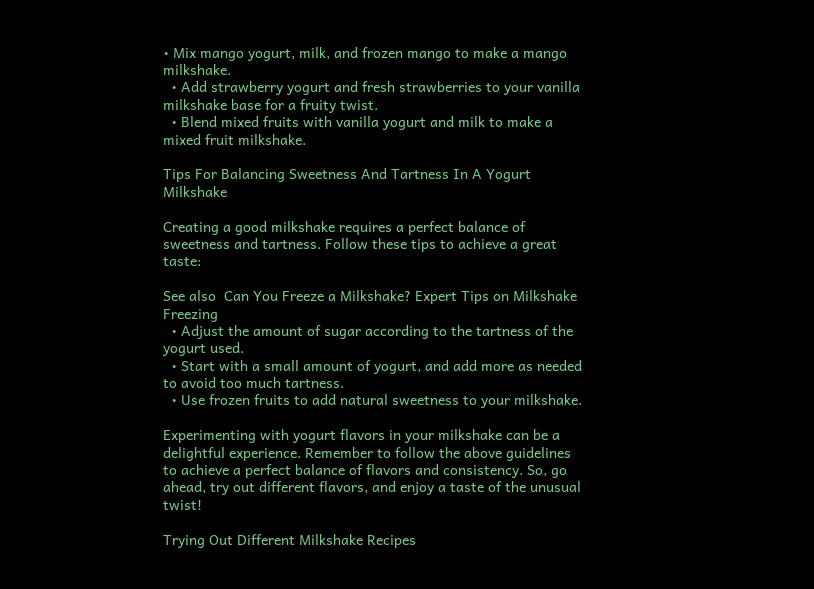• Mix mango yogurt, milk, and frozen mango to make a mango milkshake.
  • Add strawberry yogurt and fresh strawberries to your vanilla milkshake base for a fruity twist.
  • Blend mixed fruits with vanilla yogurt and milk to make a mixed fruit milkshake.

Tips For Balancing Sweetness And Tartness In A Yogurt Milkshake

Creating a good milkshake requires a perfect balance of sweetness and tartness. Follow these tips to achieve a great taste:

See also  Can You Freeze a Milkshake? Expert Tips on Milkshake Freezing
  • Adjust the amount of sugar according to the tartness of the yogurt used.
  • Start with a small amount of yogurt, and add more as needed to avoid too much tartness.
  • Use frozen fruits to add natural sweetness to your milkshake.

Experimenting with yogurt flavors in your milkshake can be a delightful experience. Remember to follow the above guidelines to achieve a perfect balance of flavors and consistency. So, go ahead, try out different flavors, and enjoy a taste of the unusual twist!

Trying Out Different Milkshake Recipes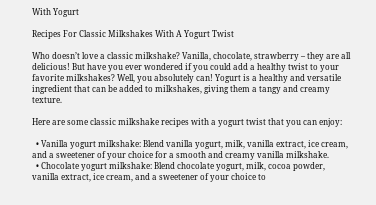With Yogurt

Recipes For Classic Milkshakes With A Yogurt Twist

Who doesn’t love a classic milkshake? Vanilla, chocolate, strawberry – they are all delicious! But have you ever wondered if you could add a healthy twist to your favorite milkshakes? Well, you absolutely can! Yogurt is a healthy and versatile ingredient that can be added to milkshakes, giving them a tangy and creamy texture.

Here are some classic milkshake recipes with a yogurt twist that you can enjoy:

  • Vanilla yogurt milkshake: Blend vanilla yogurt, milk, vanilla extract, ice cream, and a sweetener of your choice for a smooth and creamy vanilla milkshake.
  • Chocolate yogurt milkshake: Blend chocolate yogurt, milk, cocoa powder, vanilla extract, ice cream, and a sweetener of your choice to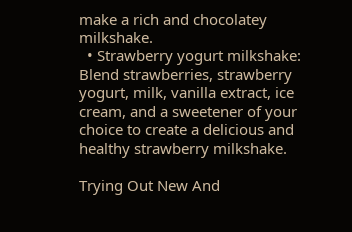make a rich and chocolatey milkshake.
  • Strawberry yogurt milkshake: Blend strawberries, strawberry yogurt, milk, vanilla extract, ice cream, and a sweetener of your choice to create a delicious and healthy strawberry milkshake.

Trying Out New And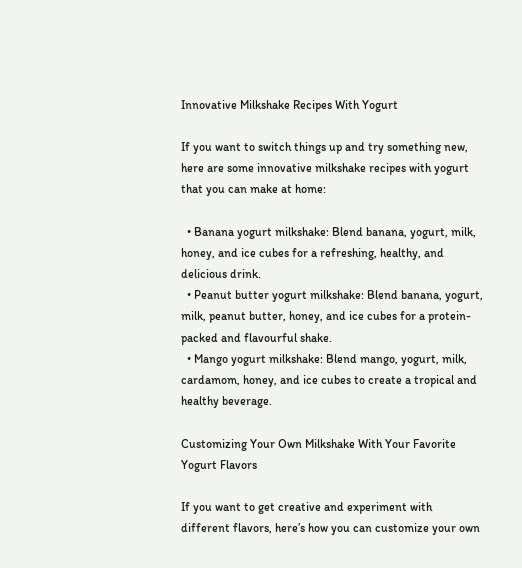Innovative Milkshake Recipes With Yogurt

If you want to switch things up and try something new, here are some innovative milkshake recipes with yogurt that you can make at home:

  • Banana yogurt milkshake: Blend banana, yogurt, milk, honey, and ice cubes for a refreshing, healthy, and delicious drink.
  • Peanut butter yogurt milkshake: Blend banana, yogurt, milk, peanut butter, honey, and ice cubes for a protein-packed and flavourful shake.
  • Mango yogurt milkshake: Blend mango, yogurt, milk, cardamom, honey, and ice cubes to create a tropical and healthy beverage.

Customizing Your Own Milkshake With Your Favorite Yogurt Flavors

If you want to get creative and experiment with different flavors, here’s how you can customize your own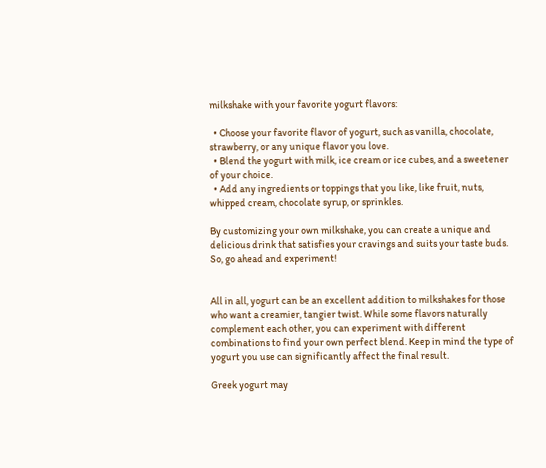milkshake with your favorite yogurt flavors:

  • Choose your favorite flavor of yogurt, such as vanilla, chocolate, strawberry, or any unique flavor you love.
  • Blend the yogurt with milk, ice cream or ice cubes, and a sweetener of your choice.
  • Add any ingredients or toppings that you like, like fruit, nuts, whipped cream, chocolate syrup, or sprinkles.

By customizing your own milkshake, you can create a unique and delicious drink that satisfies your cravings and suits your taste buds. So, go ahead and experiment!


All in all, yogurt can be an excellent addition to milkshakes for those who want a creamier, tangier twist. While some flavors naturally complement each other, you can experiment with different combinations to find your own perfect blend. Keep in mind the type of yogurt you use can significantly affect the final result.

Greek yogurt may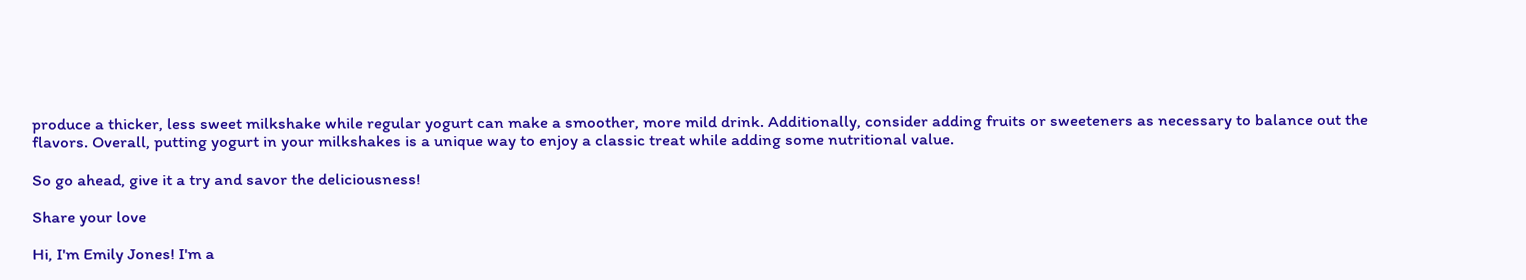produce a thicker, less sweet milkshake while regular yogurt can make a smoother, more mild drink. Additionally, consider adding fruits or sweeteners as necessary to balance out the flavors. Overall, putting yogurt in your milkshakes is a unique way to enjoy a classic treat while adding some nutritional value.

So go ahead, give it a try and savor the deliciousness!

Share your love

Hi, I'm Emily Jones! I'm a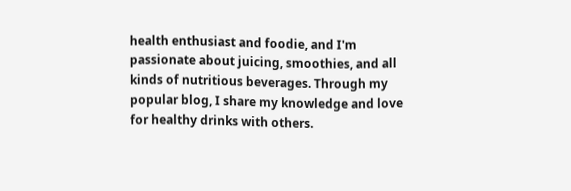health enthusiast and foodie, and I'm passionate about juicing, smoothies, and all kinds of nutritious beverages. Through my popular blog, I share my knowledge and love for healthy drinks with others.